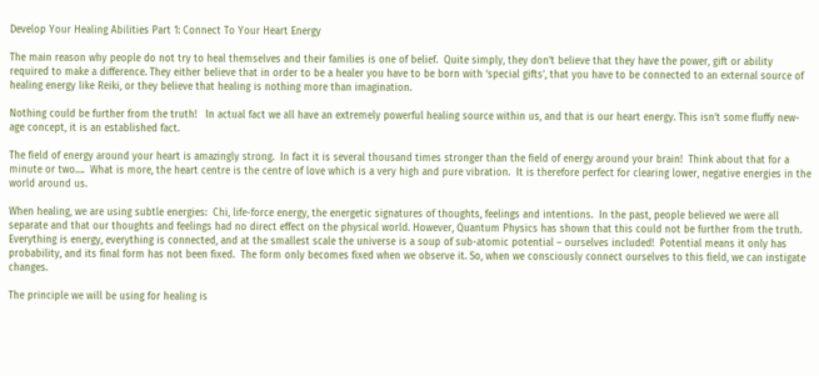Develop Your Healing Abilities Part 1: Connect To Your Heart Energy

The main reason why people do not try to heal themselves and their families is one of belief.  Quite simply, they don’t believe that they have the power, gift or ability required to make a difference. They either believe that in order to be a healer you have to be born with ‘special gifts’, that you have to be connected to an external source of healing energy like Reiki, or they believe that healing is nothing more than imagination.

Nothing could be further from the truth!   In actual fact we all have an extremely powerful healing source within us, and that is our heart energy. This isn’t some fluffy new-age concept, it is an established fact.

The field of energy around your heart is amazingly strong.  In fact it is several thousand times stronger than the field of energy around your brain!  Think about that for a minute or two….  What is more, the heart centre is the centre of love which is a very high and pure vibration.  It is therefore perfect for clearing lower, negative energies in the world around us.

When healing, we are using subtle energies:  Chi, life-force energy, the energetic signatures of thoughts, feelings and intentions.  In the past, people believed we were all separate and that our thoughts and feelings had no direct effect on the physical world. However, Quantum Physics has shown that this could not be further from the truth. Everything is energy, everything is connected, and at the smallest scale the universe is a soup of sub-atomic potential – ourselves included!  Potential means it only has probability, and its final form has not been fixed.  The form only becomes fixed when we observe it. So, when we consciously connect ourselves to this field, we can instigate changes.

The principle we will be using for healing is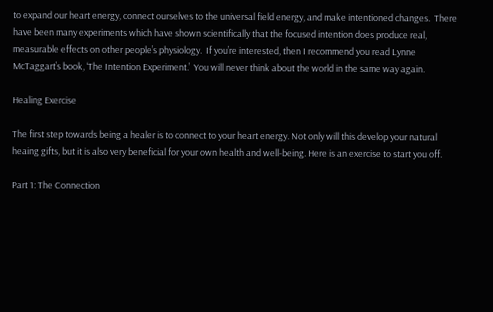to expand our heart energy, connect ourselves to the universal field energy, and make intentioned changes.  There have been many experiments which have shown scientifically that the focused intention does produce real, measurable effects on other people’s physiology.  If you’re interested, then I recommend you read Lynne McTaggart’s book, ‘The Intention Experiment.’  You will never think about the world in the same way again.

Healing Exercise

The first step towards being a healer is to connect to your heart energy. Not only will this develop your natural heaing gifts, but it is also very beneficial for your own health and well-being. Here is an exercise to start you off.

Part 1: The Connection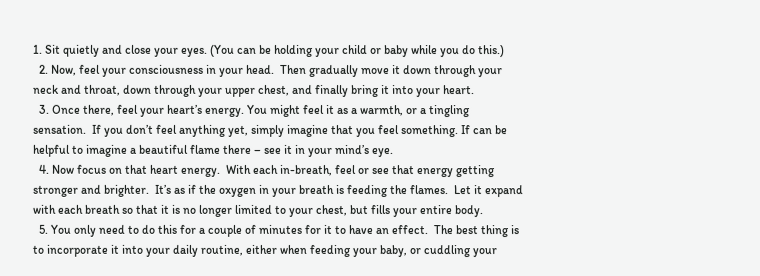1. Sit quietly and close your eyes. (You can be holding your child or baby while you do this.)
  2. Now, feel your consciousness in your head.  Then gradually move it down through your neck and throat, down through your upper chest, and finally bring it into your heart.
  3. Once there, feel your heart’s energy. You might feel it as a warmth, or a tingling sensation.  If you don’t feel anything yet, simply imagine that you feel something. If can be helpful to imagine a beautiful flame there – see it in your mind’s eye.
  4. Now focus on that heart energy.  With each in-breath, feel or see that energy getting stronger and brighter.  It’s as if the oxygen in your breath is feeding the flames.  Let it expand with each breath so that it is no longer limited to your chest, but fills your entire body.
  5. You only need to do this for a couple of minutes for it to have an effect.  The best thing is to incorporate it into your daily routine, either when feeding your baby, or cuddling your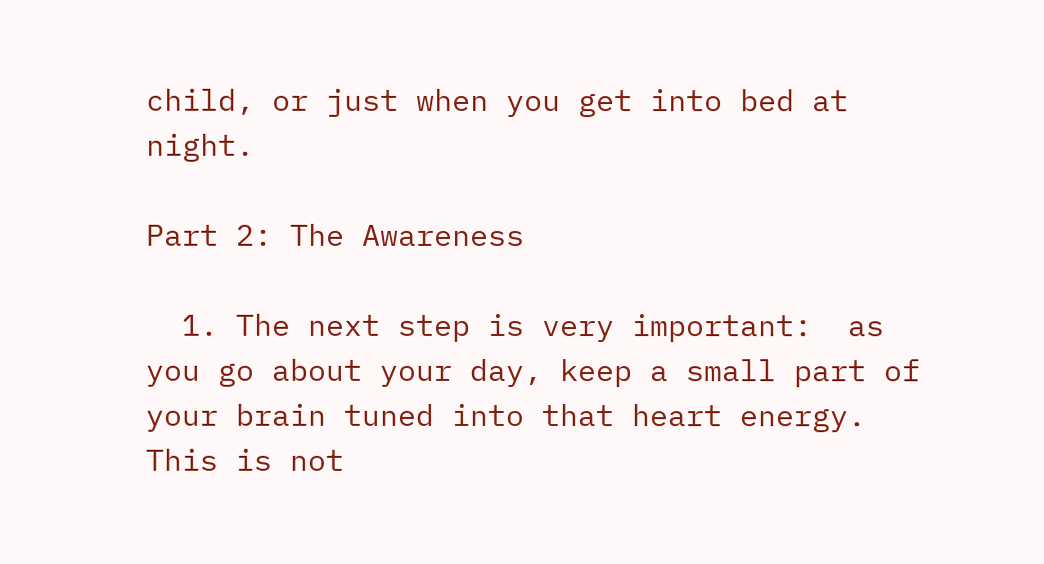child, or just when you get into bed at night.

Part 2: The Awareness

  1. The next step is very important:  as you go about your day, keep a small part of your brain tuned into that heart energy.  This is not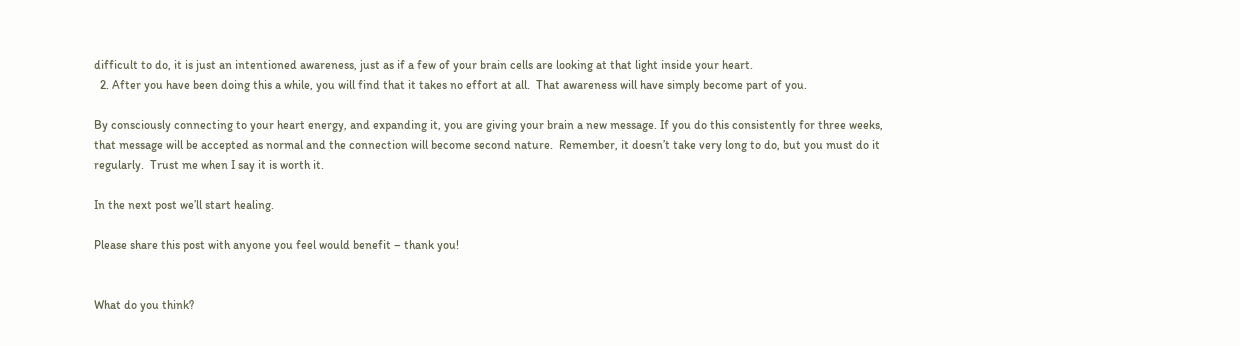difficult to do, it is just an intentioned awareness, just as if a few of your brain cells are looking at that light inside your heart.
  2. After you have been doing this a while, you will find that it takes no effort at all.  That awareness will have simply become part of you.

By consciously connecting to your heart energy, and expanding it, you are giving your brain a new message. If you do this consistently for three weeks, that message will be accepted as normal and the connection will become second nature.  Remember, it doesn’t take very long to do, but you must do it regularly.  Trust me when I say it is worth it.

In the next post we’ll start healing.

Please share this post with anyone you feel would benefit – thank you!


What do you think?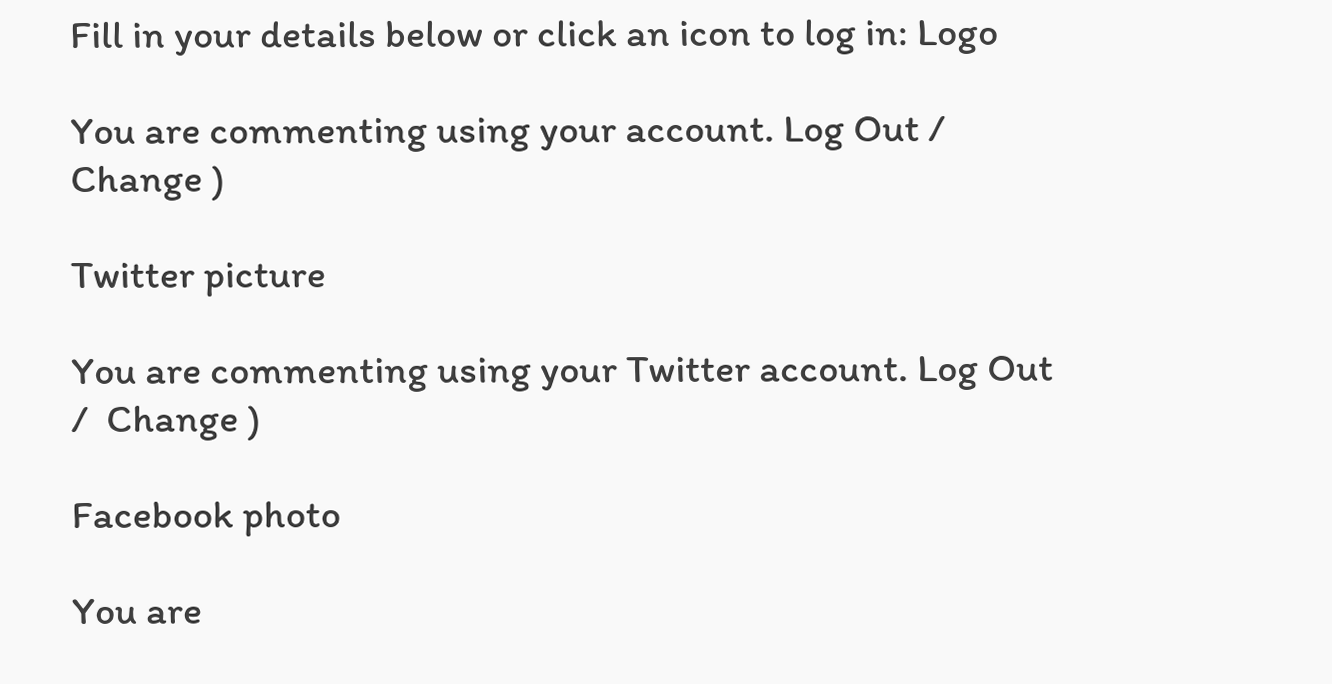Fill in your details below or click an icon to log in: Logo

You are commenting using your account. Log Out /  Change )

Twitter picture

You are commenting using your Twitter account. Log Out /  Change )

Facebook photo

You are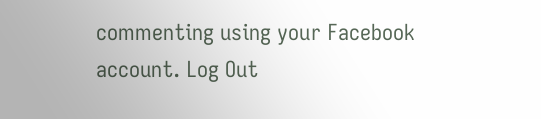commenting using your Facebook account. Log Out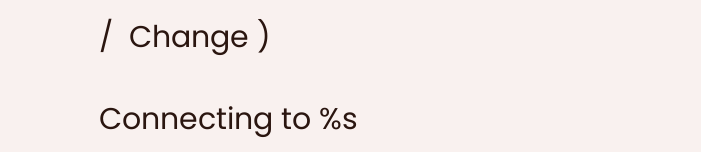/  Change )

Connecting to %s